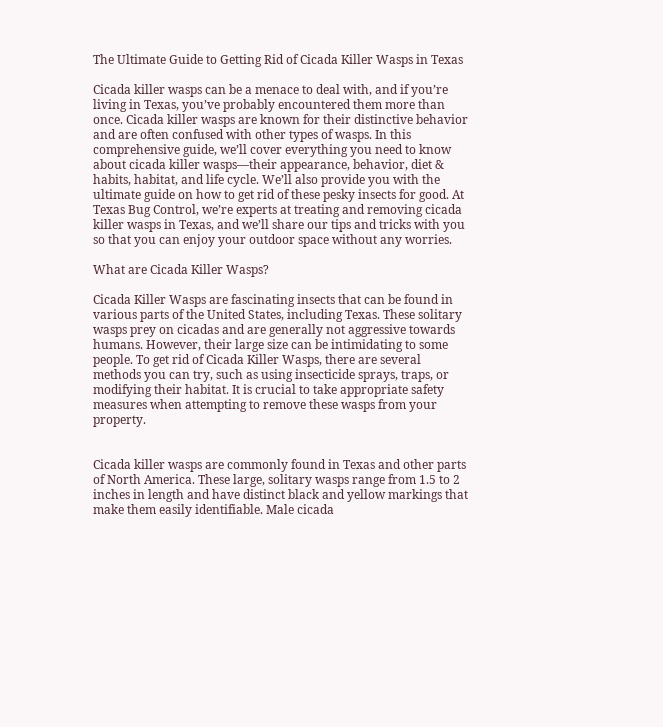The Ultimate Guide to Getting Rid of Cicada Killer Wasps in Texas

Cicada killer wasps can be a menace to deal with, and if you’re living in Texas, you’ve probably encountered them more than once. Cicada killer wasps are known for their distinctive behavior and are often confused with other types of wasps. In this comprehensive guide, we’ll cover everything you need to know about cicada killer wasps—their appearance, behavior, diet & habits, habitat, and life cycle. We’ll also provide you with the ultimate guide on how to get rid of these pesky insects for good. At Texas Bug Control, we’re experts at treating and removing cicada killer wasps in Texas, and we’ll share our tips and tricks with you so that you can enjoy your outdoor space without any worries.

What are Cicada Killer Wasps?

Cicada Killer Wasps are fascinating insects that can be found in various parts of the United States, including Texas. These solitary wasps prey on cicadas and are generally not aggressive towards humans. However, their large size can be intimidating to some people. To get rid of Cicada Killer Wasps, there are several methods you can try, such as using insecticide sprays, traps, or modifying their habitat. It is crucial to take appropriate safety measures when attempting to remove these wasps from your property.


Cicada killer wasps are commonly found in Texas and other parts of North America. These large, solitary wasps range from 1.5 to 2 inches in length and have distinct black and yellow markings that make them easily identifiable. Male cicada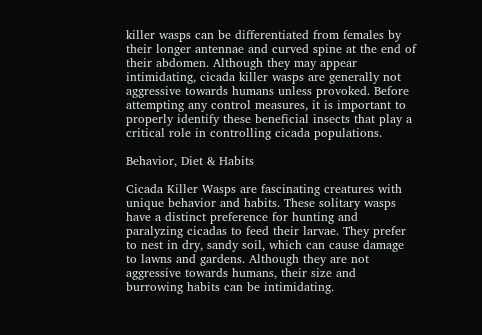killer wasps can be differentiated from females by their longer antennae and curved spine at the end of their abdomen. Although they may appear intimidating, cicada killer wasps are generally not aggressive towards humans unless provoked. Before attempting any control measures, it is important to properly identify these beneficial insects that play a critical role in controlling cicada populations.

Behavior, Diet & Habits

Cicada Killer Wasps are fascinating creatures with unique behavior and habits. These solitary wasps have a distinct preference for hunting and paralyzing cicadas to feed their larvae. They prefer to nest in dry, sandy soil, which can cause damage to lawns and gardens. Although they are not aggressive towards humans, their size and burrowing habits can be intimidating.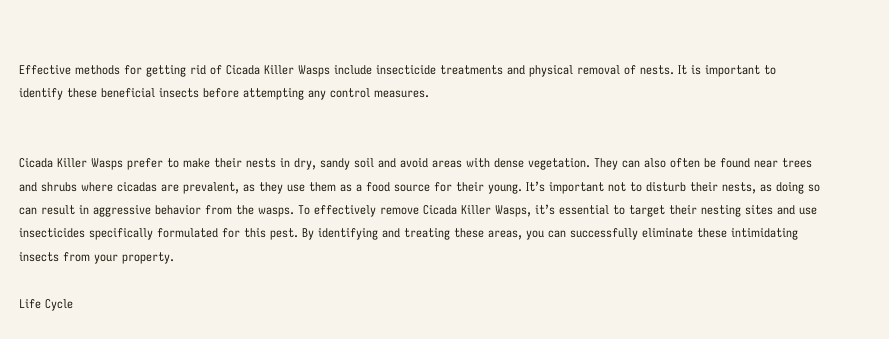Effective methods for getting rid of Cicada Killer Wasps include insecticide treatments and physical removal of nests. It is important to identify these beneficial insects before attempting any control measures.


Cicada Killer Wasps prefer to make their nests in dry, sandy soil and avoid areas with dense vegetation. They can also often be found near trees and shrubs where cicadas are prevalent, as they use them as a food source for their young. It’s important not to disturb their nests, as doing so can result in aggressive behavior from the wasps. To effectively remove Cicada Killer Wasps, it’s essential to target their nesting sites and use insecticides specifically formulated for this pest. By identifying and treating these areas, you can successfully eliminate these intimidating insects from your property.

Life Cycle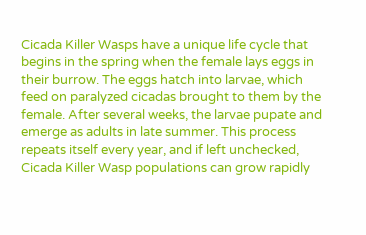Cicada Killer Wasps have a unique life cycle that begins in the spring when the female lays eggs in their burrow. The eggs hatch into larvae, which feed on paralyzed cicadas brought to them by the female. After several weeks, the larvae pupate and emerge as adults in late summer. This process repeats itself every year, and if left unchecked, Cicada Killer Wasp populations can grow rapidly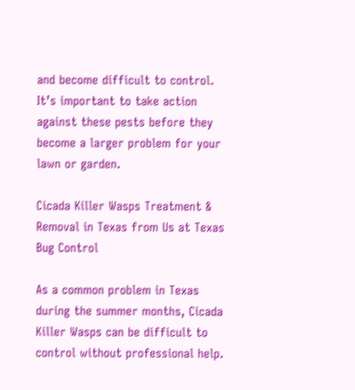and become difficult to control. It’s important to take action against these pests before they become a larger problem for your lawn or garden.

Cicada Killer Wasps Treatment & Removal in Texas from Us at Texas Bug Control

As a common problem in Texas during the summer months, Cicada Killer Wasps can be difficult to control without professional help.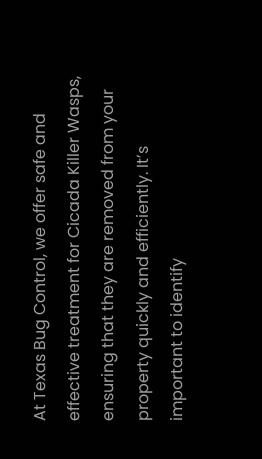At Texas Bug Control, we offer safe and effective treatment for Cicada Killer Wasps, ensuring that they are removed from your property quickly and efficiently. It’s important to identify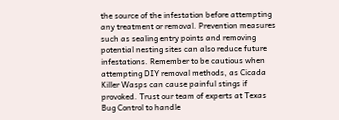the source of the infestation before attempting any treatment or removal. Prevention measures such as sealing entry points and removing potential nesting sites can also reduce future infestations. Remember to be cautious when attempting DIY removal methods, as Cicada Killer Wasps can cause painful stings if provoked. Trust our team of experts at Texas Bug Control to handle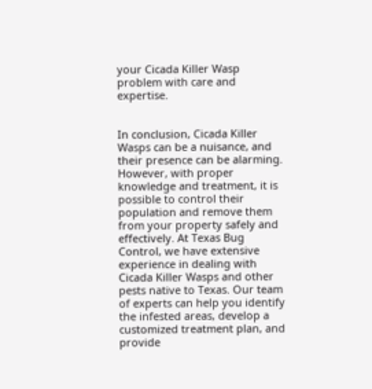your Cicada Killer Wasp problem with care and expertise.


In conclusion, Cicada Killer Wasps can be a nuisance, and their presence can be alarming. However, with proper knowledge and treatment, it is possible to control their population and remove them from your property safely and effectively. At Texas Bug Control, we have extensive experience in dealing with Cicada Killer Wasps and other pests native to Texas. Our team of experts can help you identify the infested areas, develop a customized treatment plan, and provide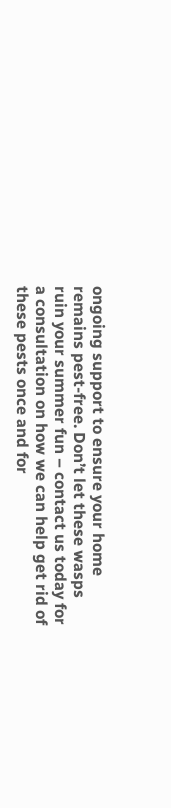ongoing support to ensure your home remains pest-free. Don’t let these wasps ruin your summer fun – contact us today for a consultation on how we can help get rid of these pests once and for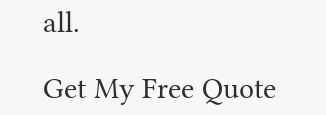all.

Get My Free Quote